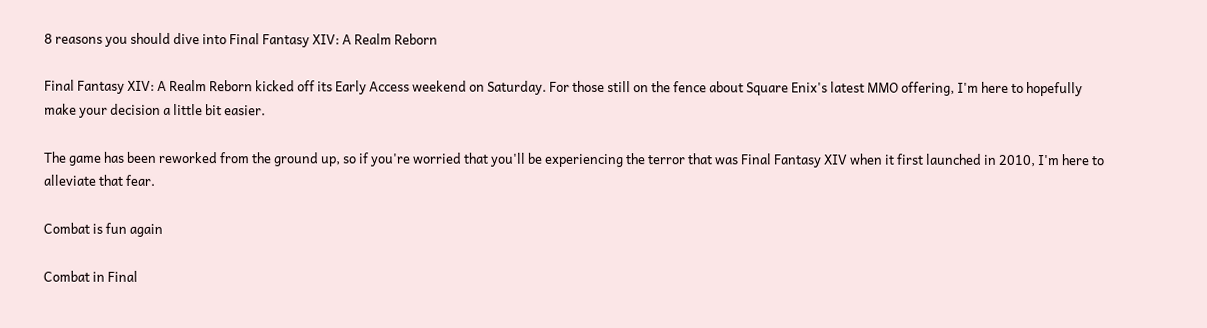8 reasons you should dive into Final Fantasy XIV: A Realm Reborn

Final Fantasy XIV: A Realm Reborn kicked off its Early Access weekend on Saturday. For those still on the fence about Square Enix's latest MMO offering, I'm here to hopefully make your decision a little bit easier.

The game has been reworked from the ground up, so if you're worried that you'll be experiencing the terror that was Final Fantasy XIV when it first launched in 2010, I'm here to alleviate that fear.

Combat is fun again

Combat in Final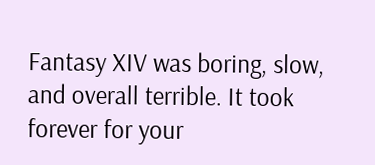Fantasy XIV was boring, slow, and overall terrible. It took forever for your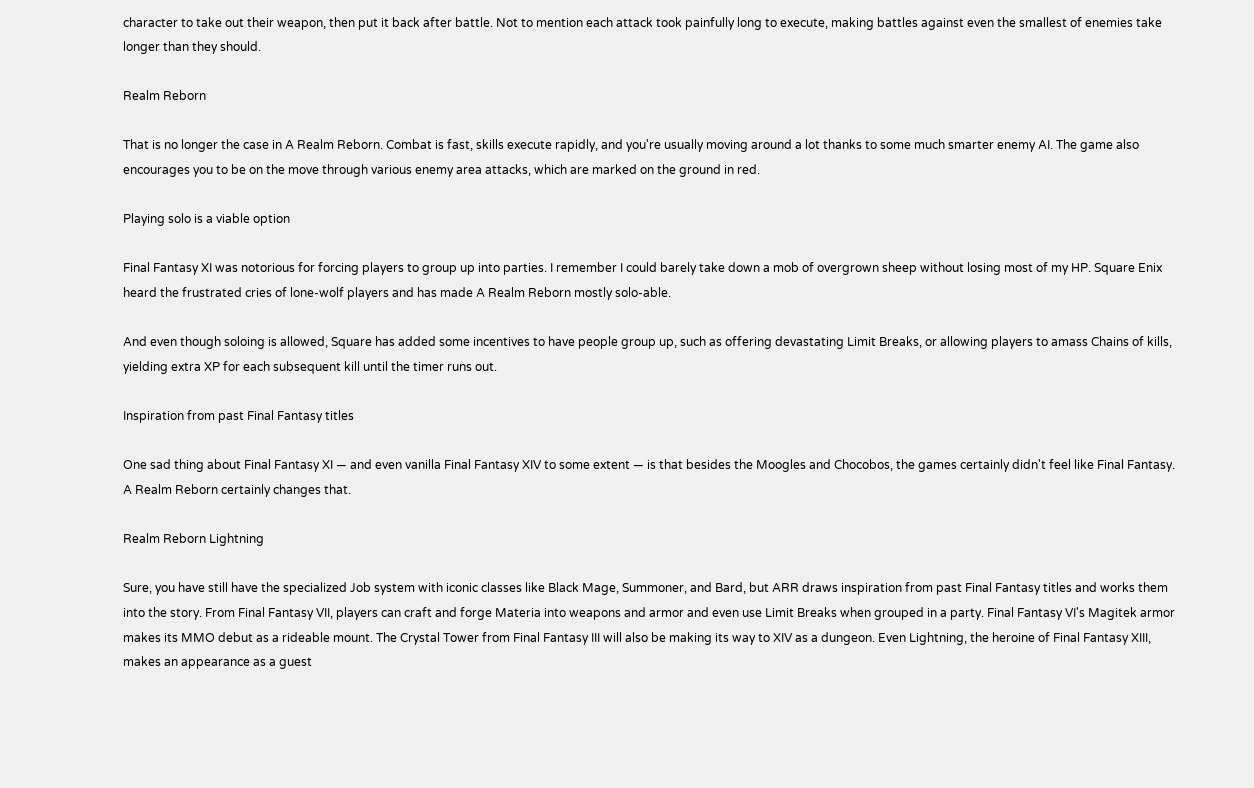character to take out their weapon, then put it back after battle. Not to mention each attack took painfully long to execute, making battles against even the smallest of enemies take longer than they should.

Realm Reborn

That is no longer the case in A Realm Reborn. Combat is fast, skills execute rapidly, and you're usually moving around a lot thanks to some much smarter enemy AI. The game also encourages you to be on the move through various enemy area attacks, which are marked on the ground in red.

Playing solo is a viable option

Final Fantasy XI was notorious for forcing players to group up into parties. I remember I could barely take down a mob of overgrown sheep without losing most of my HP. Square Enix heard the frustrated cries of lone-wolf players and has made A Realm Reborn mostly solo-able.

And even though soloing is allowed, Square has added some incentives to have people group up, such as offering devastating Limit Breaks, or allowing players to amass Chains of kills, yielding extra XP for each subsequent kill until the timer runs out.

Inspiration from past Final Fantasy titles

One sad thing about Final Fantasy XI — and even vanilla Final Fantasy XIV to some extent — is that besides the Moogles and Chocobos, the games certainly didn't feel like Final Fantasy. A Realm Reborn certainly changes that.

Realm Reborn Lightning

Sure, you have still have the specialized Job system with iconic classes like Black Mage, Summoner, and Bard, but ARR draws inspiration from past Final Fantasy titles and works them into the story. From Final Fantasy VII, players can craft and forge Materia into weapons and armor and even use Limit Breaks when grouped in a party. Final Fantasy VI's Magitek armor makes its MMO debut as a rideable mount. The Crystal Tower from Final Fantasy III will also be making its way to XIV as a dungeon. Even Lightning, the heroine of Final Fantasy XIII, makes an appearance as a guest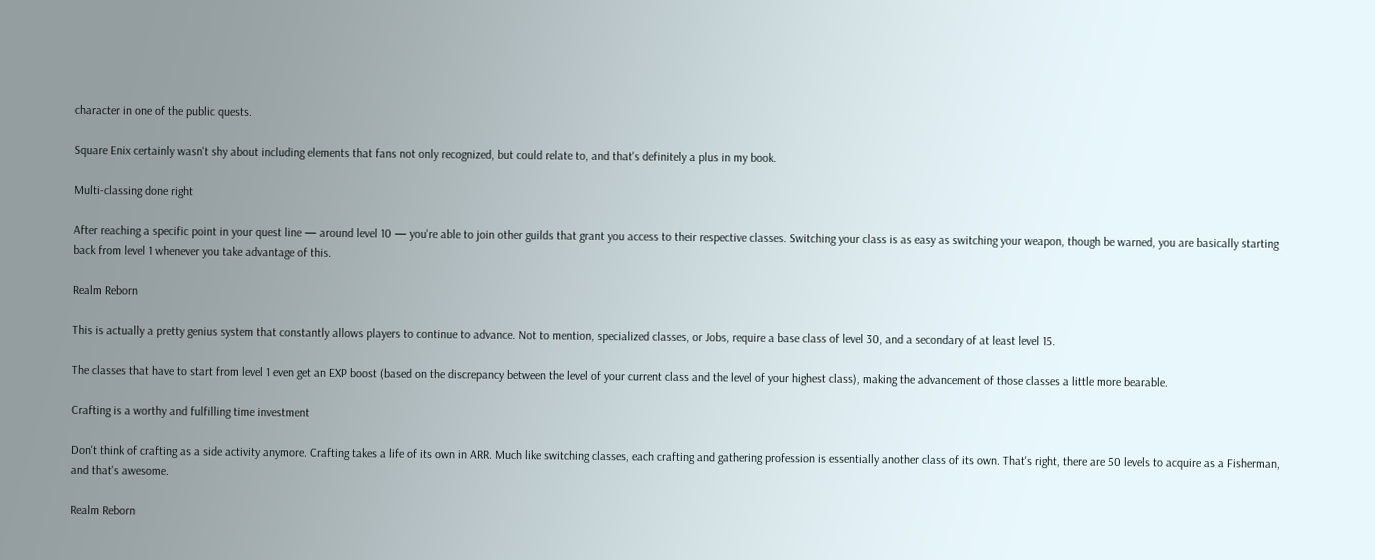character in one of the public quests.

Square Enix certainly wasn't shy about including elements that fans not only recognized, but could relate to, and that's definitely a plus in my book.

Multi-classing done right

After reaching a specific point in your quest line — around level 10 — you're able to join other guilds that grant you access to their respective classes. Switching your class is as easy as switching your weapon, though be warned, you are basically starting back from level 1 whenever you take advantage of this.

Realm Reborn

This is actually a pretty genius system that constantly allows players to continue to advance. Not to mention, specialized classes, or Jobs, require a base class of level 30, and a secondary of at least level 15.

The classes that have to start from level 1 even get an EXP boost (based on the discrepancy between the level of your current class and the level of your highest class), making the advancement of those classes a little more bearable.

Crafting is a worthy and fulfilling time investment

Don't think of crafting as a side activity anymore. Crafting takes a life of its own in ARR. Much like switching classes, each crafting and gathering profession is essentially another class of its own. That's right, there are 50 levels to acquire as a Fisherman, and that's awesome.

Realm Reborn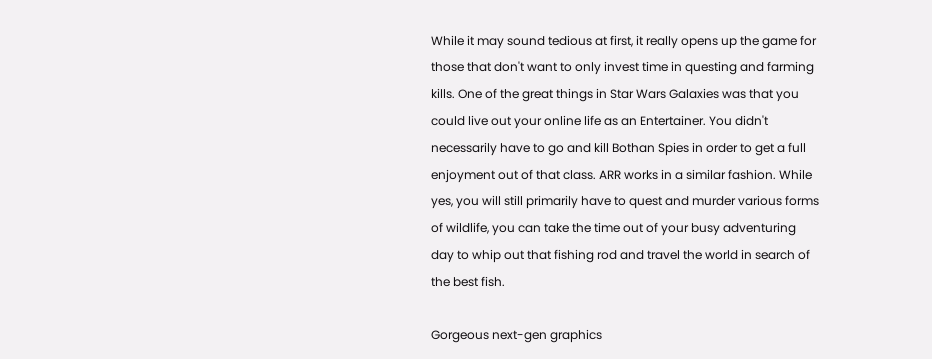While it may sound tedious at first, it really opens up the game for those that don't want to only invest time in questing and farming kills. One of the great things in Star Wars Galaxies was that you could live out your online life as an Entertainer. You didn't necessarily have to go and kill Bothan Spies in order to get a full enjoyment out of that class. ARR works in a similar fashion. While yes, you will still primarily have to quest and murder various forms of wildlife, you can take the time out of your busy adventuring day to whip out that fishing rod and travel the world in search of the best fish.

Gorgeous next-gen graphics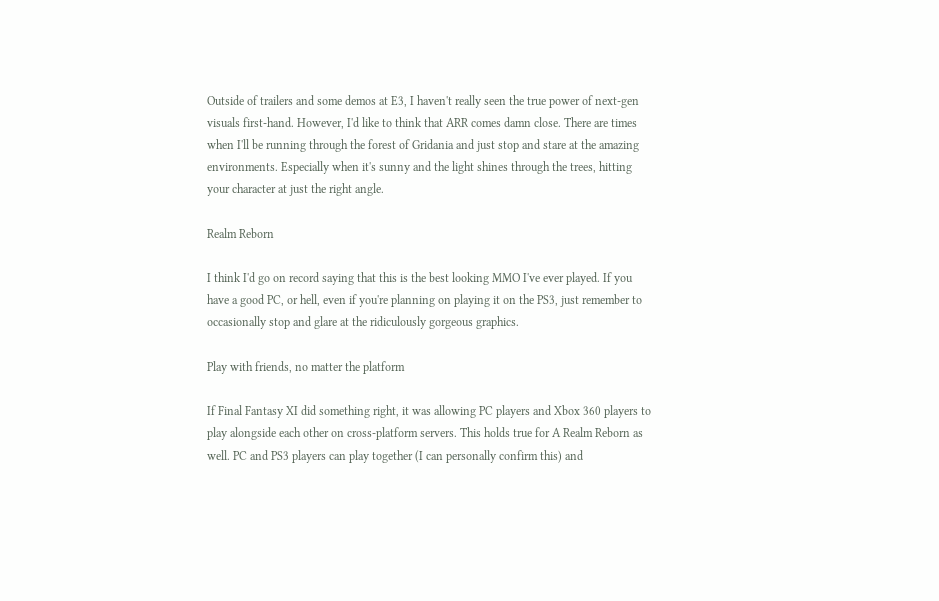Outside of trailers and some demos at E3, I haven't really seen the true power of next-gen visuals first-hand. However, I'd like to think that ARR comes damn close. There are times when I'll be running through the forest of Gridania and just stop and stare at the amazing environments. Especially when it's sunny and the light shines through the trees, hitting your character at just the right angle.

Realm Reborn

I think I'd go on record saying that this is the best looking MMO I've ever played. If you have a good PC, or hell, even if you're planning on playing it on the PS3, just remember to occasionally stop and glare at the ridiculously gorgeous graphics.

Play with friends, no matter the platform

If Final Fantasy XI did something right, it was allowing PC players and Xbox 360 players to play alongside each other on cross-platform servers. This holds true for A Realm Reborn as well. PC and PS3 players can play together (I can personally confirm this) and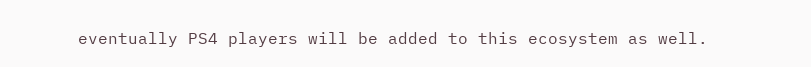eventually PS4 players will be added to this ecosystem as well.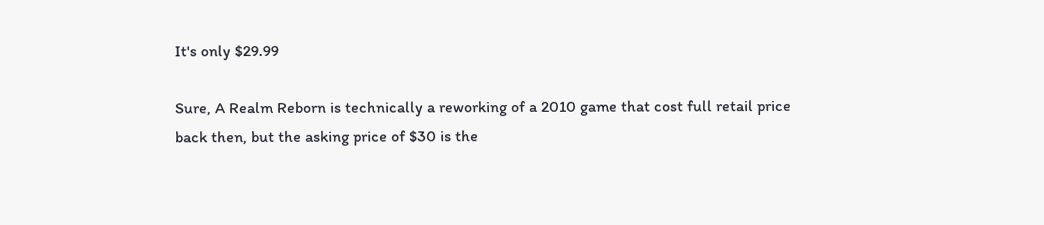It's only $29.99

Sure, A Realm Reborn is technically a reworking of a 2010 game that cost full retail price back then, but the asking price of $30 is the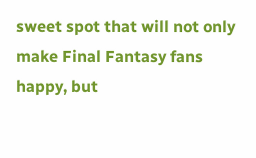sweet spot that will not only make Final Fantasy fans happy, but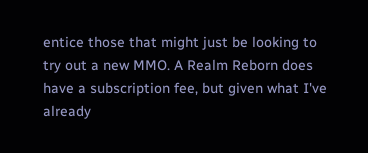entice those that might just be looking to try out a new MMO. A Realm Reborn does have a subscription fee, but given what I've already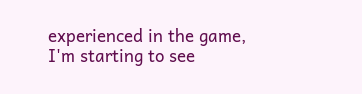experienced in the game, I'm starting to see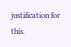justification for this.